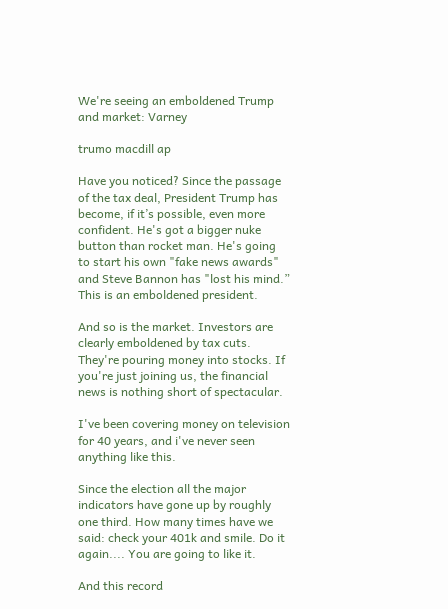We're seeing an emboldened Trump and market: Varney

trumo macdill ap

Have you noticed? Since the passage of the tax deal, President Trump has become, if it’s possible, even more confident. He's got a bigger nuke button than rocket man. He's going to start his own "fake news awards" and Steve Bannon has "lost his mind.”  This is an emboldened president.

And so is the market. Investors are clearly emboldened by tax cuts. They're pouring money into stocks. If you're just joining us, the financial news is nothing short of spectacular.

I've been covering money on television for 40 years, and i've never seen anything like this.

Since the election all the major indicators have gone up by roughly one third. How many times have we said: check your 401k and smile. Do it again.... You are going to like it.

And this record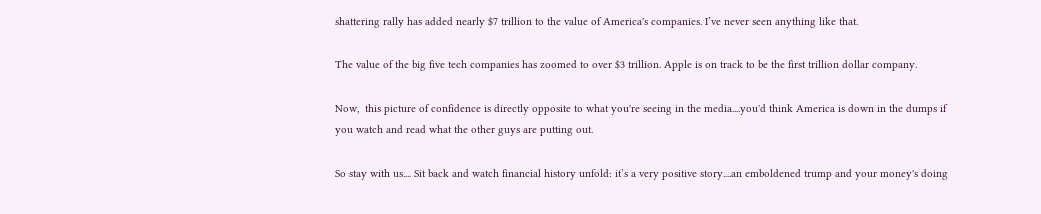shattering rally has added nearly $7 trillion to the value of America's companies. I’ve never seen anything like that.

The value of the big five tech companies has zoomed to over $3 trillion. Apple is on track to be the first trillion dollar company.

Now,  this picture of confidence is directly opposite to what you're seeing in the media....you'd think America is down in the dumps if you watch and read what the other guys are putting out.

So stay with us.... Sit back and watch financial history unfold: it’s a very positive story....an emboldened trump and your money's doing